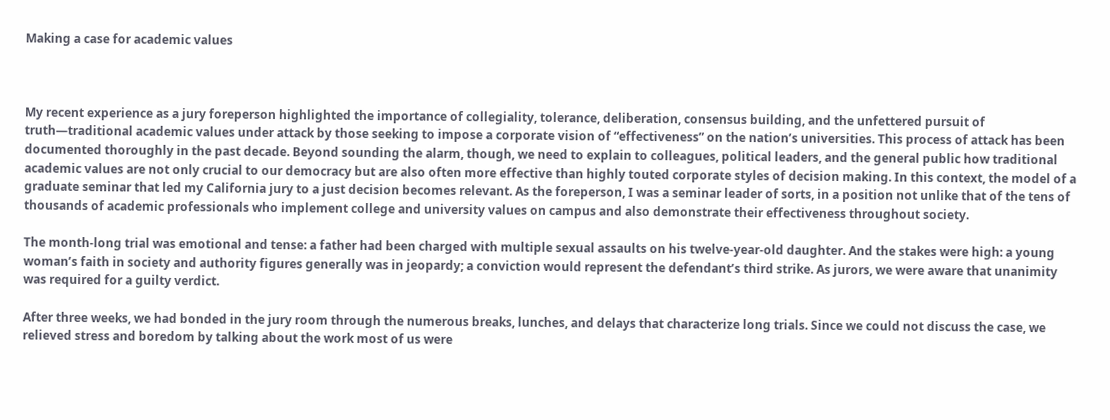Making a case for academic values



My recent experience as a jury foreperson highlighted the importance of collegiality, tolerance, deliberation, consensus building, and the unfettered pursuit of truth—traditional academic values under attack by those seeking to impose a corporate vision of “effectiveness” on the nation’s universities. This process of attack has been documented thoroughly in the past decade. Beyond sounding the alarm, though, we need to explain to colleagues, political leaders, and the general public how traditional academic values are not only crucial to our democracy but are also often more effective than highly touted corporate styles of decision making. In this context, the model of a graduate seminar that led my California jury to a just decision becomes relevant. As the foreperson, I was a seminar leader of sorts, in a position not unlike that of the tens of thousands of academic professionals who implement college and university values on campus and also demonstrate their effectiveness throughout society.

The month-long trial was emotional and tense: a father had been charged with multiple sexual assaults on his twelve-year-old daughter. And the stakes were high: a young woman’s faith in society and authority figures generally was in jeopardy; a conviction would represent the defendant’s third strike. As jurors, we were aware that unanimity was required for a guilty verdict.

After three weeks, we had bonded in the jury room through the numerous breaks, lunches, and delays that characterize long trials. Since we could not discuss the case, we relieved stress and boredom by talking about the work most of us were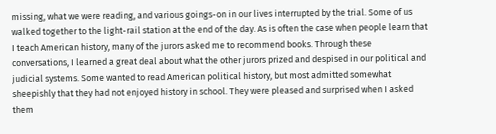missing, what we were reading, and various goings-on in our lives interrupted by the trial. Some of us walked together to the light-rail station at the end of the day. As is often the case when people learn that I teach American history, many of the jurors asked me to recommend books. Through these conversations, I learned a great deal about what the other jurors prized and despised in our political and judicial systems. Some wanted to read American political history, but most admitted somewhat sheepishly that they had not enjoyed history in school. They were pleased and surprised when I asked them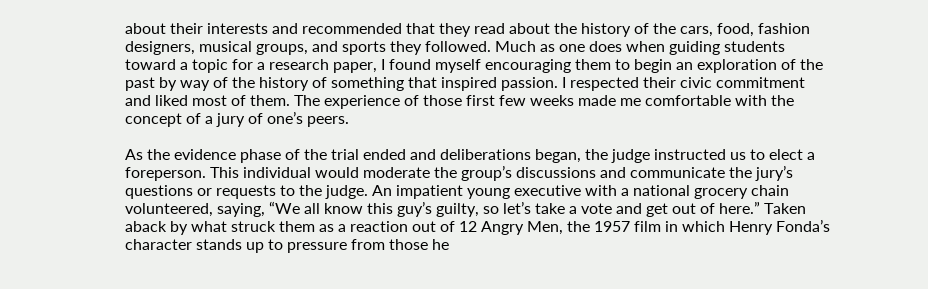about their interests and recommended that they read about the history of the cars, food, fashion designers, musical groups, and sports they followed. Much as one does when guiding students toward a topic for a research paper, I found myself encouraging them to begin an exploration of the past by way of the history of something that inspired passion. I respected their civic commitment and liked most of them. The experience of those first few weeks made me comfortable with the concept of a jury of one’s peers.

As the evidence phase of the trial ended and deliberations began, the judge instructed us to elect a foreperson. This individual would moderate the group’s discussions and communicate the jury’s questions or requests to the judge. An impatient young executive with a national grocery chain volunteered, saying, “We all know this guy’s guilty, so let’s take a vote and get out of here.” Taken aback by what struck them as a reaction out of 12 Angry Men, the 1957 film in which Henry Fonda’s character stands up to pressure from those he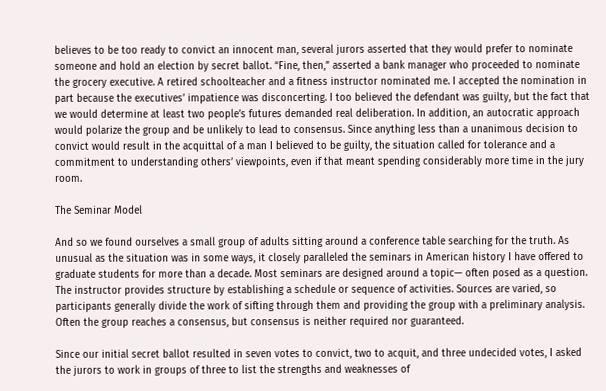believes to be too ready to convict an innocent man, several jurors asserted that they would prefer to nominate someone and hold an election by secret ballot. “Fine, then,” asserted a bank manager who proceeded to nominate the grocery executive. A retired schoolteacher and a fitness instructor nominated me. I accepted the nomination in part because the executives’ impatience was disconcerting. I too believed the defendant was guilty, but the fact that we would determine at least two people’s futures demanded real deliberation. In addition, an autocratic approach would polarize the group and be unlikely to lead to consensus. Since anything less than a unanimous decision to convict would result in the acquittal of a man I believed to be guilty, the situation called for tolerance and a commitment to understanding others’ viewpoints, even if that meant spending considerably more time in the jury room.

The Seminar Model

And so we found ourselves a small group of adults sitting around a conference table searching for the truth. As unusual as the situation was in some ways, it closely paralleled the seminars in American history I have offered to graduate students for more than a decade. Most seminars are designed around a topic— often posed as a question. The instructor provides structure by establishing a schedule or sequence of activities. Sources are varied, so participants generally divide the work of sifting through them and providing the group with a preliminary analysis. Often the group reaches a consensus, but consensus is neither required nor guaranteed.

Since our initial secret ballot resulted in seven votes to convict, two to acquit, and three undecided votes, I asked the jurors to work in groups of three to list the strengths and weaknesses of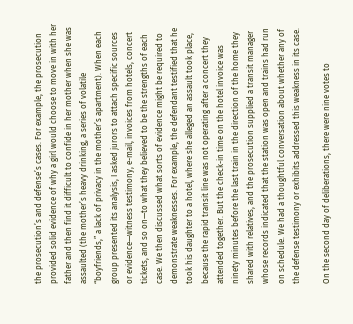the prosecution’s and defense’s cases. For example, the prosecution provided solid evidence of why a girl would choose to move in with her father and then find it difficult to confide in her mother when she was assaulted (the mother’s heavy drinking, a series of volatile “boyfriends,” a lack of privacy in the mother’s apartment). When each group presented its analysis, I asked jurors to attach specific sources or evidence—witness testimony, e-mail, invoices from hotels, concert tickets, and so on—to what they believed to be the strengths of each case. We then discussed what sorts of evidence might be required to demonstrate weaknesses. For example, the defendant testified that he took his daughter to a hotel, where she alleged an assault took place, because the rapid transit line was not operating after a concert they attended together. But the check-in time on the hotel invoice was ninety minutes before the last train in the direction of the home they shared with relatives, and the prosecution supplied a transit manager whose records indicated that the station was open and trains had run on schedule. We had a thoughtful conversation about whether any of the defense testimony or exhibits addressed this weakness in its case.

On the second day of deliberations, there were nine votes to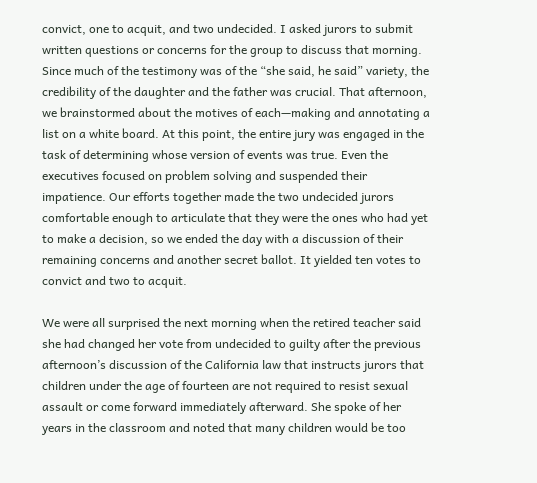convict, one to acquit, and two undecided. I asked jurors to submit written questions or concerns for the group to discuss that morning. Since much of the testimony was of the “she said, he said” variety, the credibility of the daughter and the father was crucial. That afternoon, we brainstormed about the motives of each—making and annotating a list on a white board. At this point, the entire jury was engaged in the task of determining whose version of events was true. Even the executives focused on problem solving and suspended their impatience. Our efforts together made the two undecided jurors comfortable enough to articulate that they were the ones who had yet to make a decision, so we ended the day with a discussion of their remaining concerns and another secret ballot. It yielded ten votes to convict and two to acquit.

We were all surprised the next morning when the retired teacher said she had changed her vote from undecided to guilty after the previous afternoon’s discussion of the California law that instructs jurors that children under the age of fourteen are not required to resist sexual assault or come forward immediately afterward. She spoke of her years in the classroom and noted that many children would be too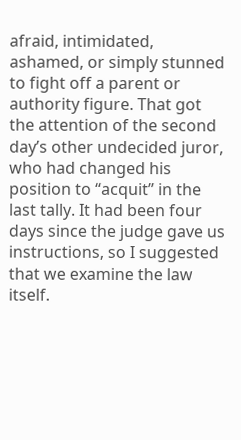afraid, intimidated, ashamed, or simply stunned to fight off a parent or authority figure. That got the attention of the second day’s other undecided juror, who had changed his position to “acquit” in the last tally. It had been four days since the judge gave us instructions, so I suggested that we examine the law itself.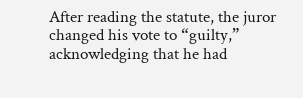After reading the statute, the juror changed his vote to “guilty,” acknowledging that he had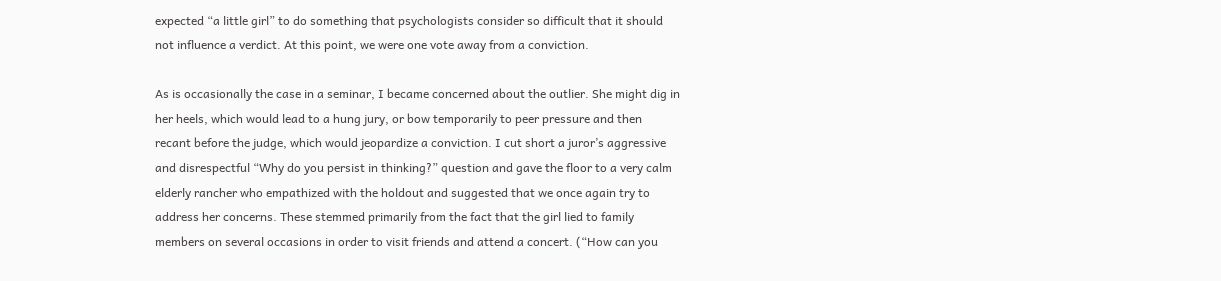expected “a little girl” to do something that psychologists consider so difficult that it should not influence a verdict. At this point, we were one vote away from a conviction.

As is occasionally the case in a seminar, I became concerned about the outlier. She might dig in her heels, which would lead to a hung jury, or bow temporarily to peer pressure and then recant before the judge, which would jeopardize a conviction. I cut short a juror’s aggressive and disrespectful “Why do you persist in thinking?” question and gave the floor to a very calm elderly rancher who empathized with the holdout and suggested that we once again try to address her concerns. These stemmed primarily from the fact that the girl lied to family members on several occasions in order to visit friends and attend a concert. (“How can you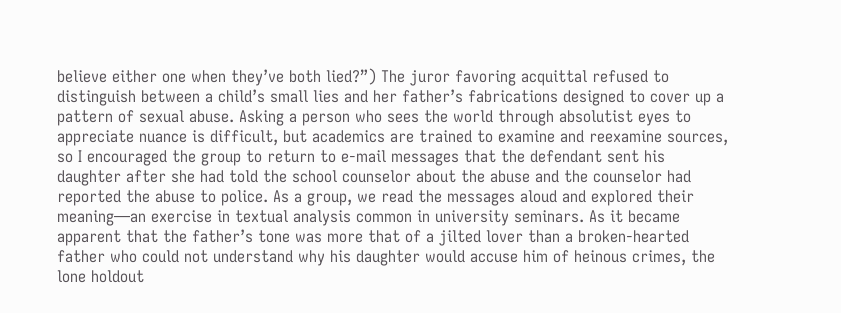believe either one when they’ve both lied?”) The juror favoring acquittal refused to distinguish between a child’s small lies and her father’s fabrications designed to cover up a pattern of sexual abuse. Asking a person who sees the world through absolutist eyes to appreciate nuance is difficult, but academics are trained to examine and reexamine sources, so I encouraged the group to return to e-mail messages that the defendant sent his daughter after she had told the school counselor about the abuse and the counselor had reported the abuse to police. As a group, we read the messages aloud and explored their meaning—an exercise in textual analysis common in university seminars. As it became apparent that the father’s tone was more that of a jilted lover than a broken-hearted father who could not understand why his daughter would accuse him of heinous crimes, the lone holdout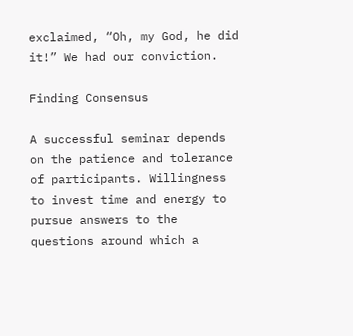exclaimed, “Oh, my God, he did it!” We had our conviction.

Finding Consensus

A successful seminar depends on the patience and tolerance of participants. Willingness to invest time and energy to pursue answers to the questions around which a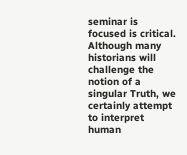seminar is focused is critical. Although many historians will challenge the notion of a singular Truth, we certainly attempt to interpret human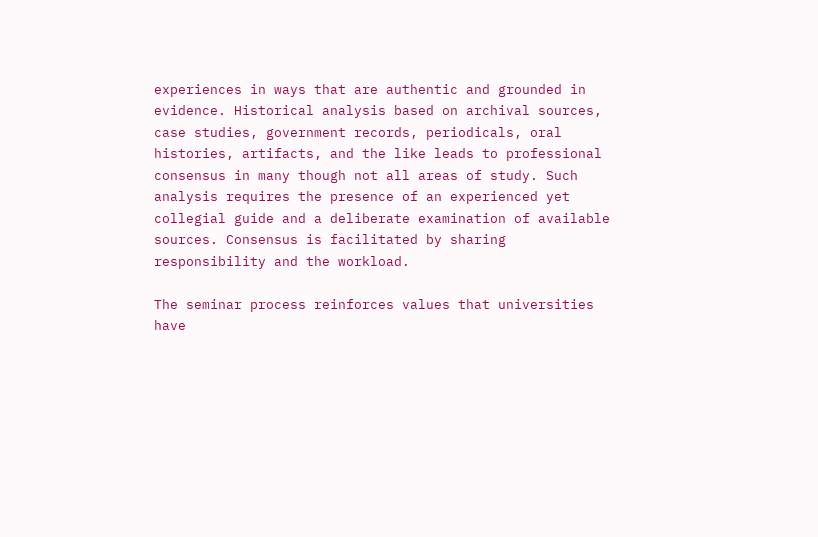experiences in ways that are authentic and grounded in evidence. Historical analysis based on archival sources, case studies, government records, periodicals, oral histories, artifacts, and the like leads to professional consensus in many though not all areas of study. Such analysis requires the presence of an experienced yet collegial guide and a deliberate examination of available sources. Consensus is facilitated by sharing responsibility and the workload.

The seminar process reinforces values that universities have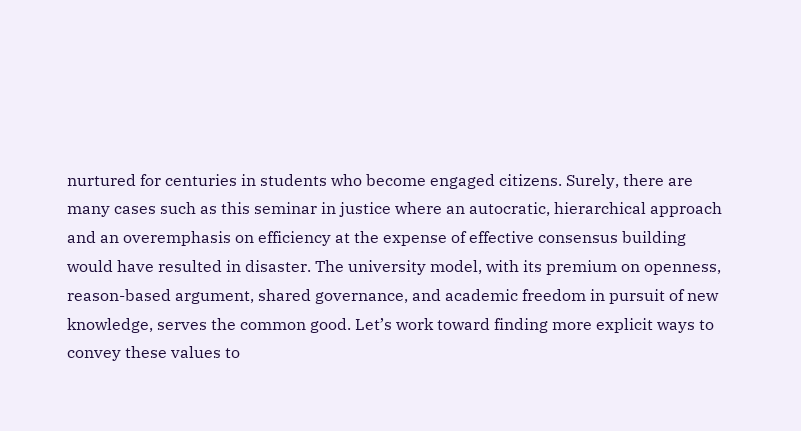nurtured for centuries in students who become engaged citizens. Surely, there are many cases such as this seminar in justice where an autocratic, hierarchical approach and an overemphasis on efficiency at the expense of effective consensus building would have resulted in disaster. The university model, with its premium on openness, reason-based argument, shared governance, and academic freedom in pursuit of new knowledge, serves the common good. Let’s work toward finding more explicit ways to convey these values to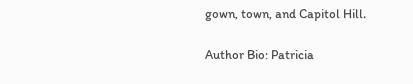gown, town, and Capitol Hill.

Author Bio: Patricia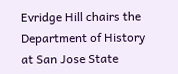Evridge Hill chairs the Department of History at San Jose State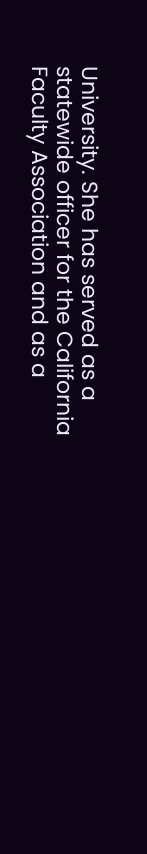University. She has served as a statewide officer for the California Faculty Association and as a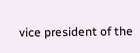vice president of the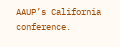AAUP’s California conference.